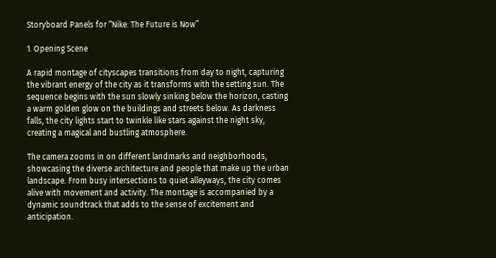Storyboard Panels for “Nike: The Future is Now”

1. Opening Scene

A rapid montage of cityscapes transitions from day to night, capturing the vibrant energy of the city as it transforms with the setting sun. The sequence begins with the sun slowly sinking below the horizon, casting a warm golden glow on the buildings and streets below. As darkness falls, the city lights start to twinkle like stars against the night sky, creating a magical and bustling atmosphere.

The camera zooms in on different landmarks and neighborhoods, showcasing the diverse architecture and people that make up the urban landscape. From busy intersections to quiet alleyways, the city comes alive with movement and activity. The montage is accompanied by a dynamic soundtrack that adds to the sense of excitement and anticipation.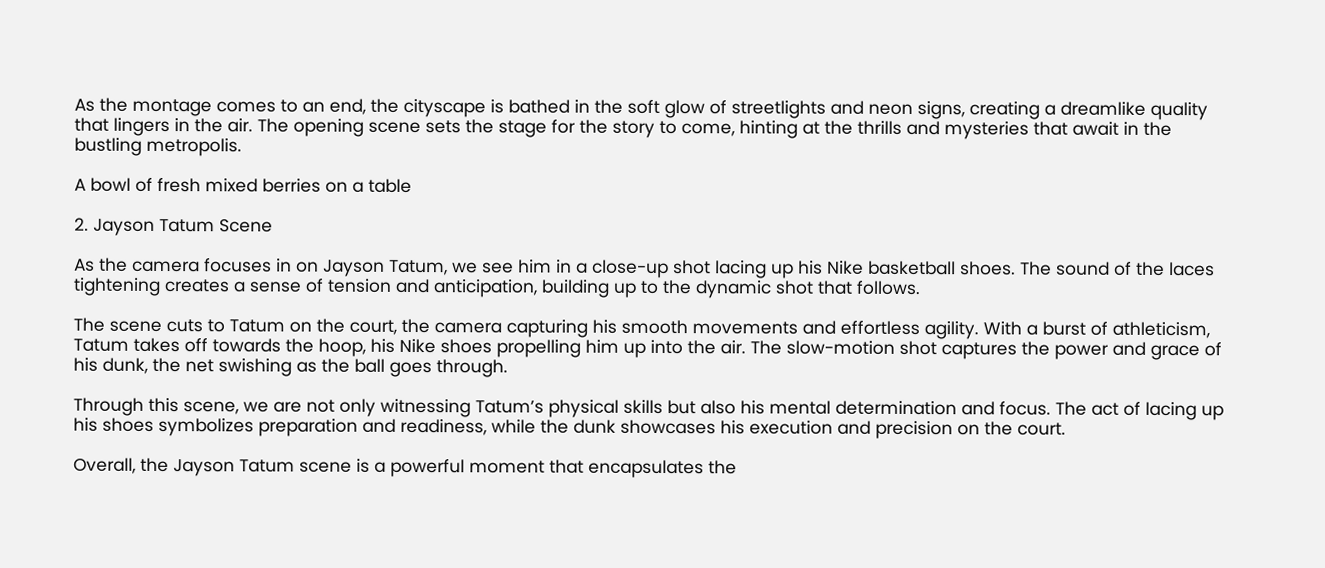As the montage comes to an end, the cityscape is bathed in the soft glow of streetlights and neon signs, creating a dreamlike quality that lingers in the air. The opening scene sets the stage for the story to come, hinting at the thrills and mysteries that await in the bustling metropolis.

A bowl of fresh mixed berries on a table

2. Jayson Tatum Scene

As the camera focuses in on Jayson Tatum, we see him in a close-up shot lacing up his Nike basketball shoes. The sound of the laces tightening creates a sense of tension and anticipation, building up to the dynamic shot that follows.

The scene cuts to Tatum on the court, the camera capturing his smooth movements and effortless agility. With a burst of athleticism, Tatum takes off towards the hoop, his Nike shoes propelling him up into the air. The slow-motion shot captures the power and grace of his dunk, the net swishing as the ball goes through.

Through this scene, we are not only witnessing Tatum’s physical skills but also his mental determination and focus. The act of lacing up his shoes symbolizes preparation and readiness, while the dunk showcases his execution and precision on the court.

Overall, the Jayson Tatum scene is a powerful moment that encapsulates the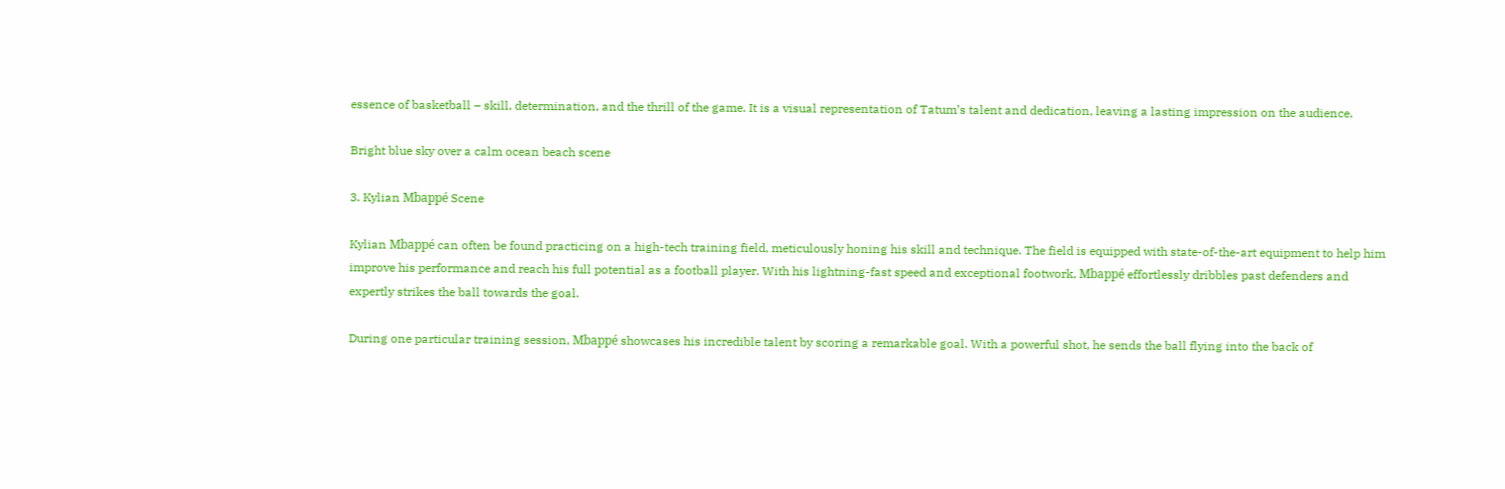essence of basketball – skill, determination, and the thrill of the game. It is a visual representation of Tatum’s talent and dedication, leaving a lasting impression on the audience.

Bright blue sky over a calm ocean beach scene

3. Kylian Mbappé Scene

Kylian Mbappé can often be found practicing on a high-tech training field, meticulously honing his skill and technique. The field is equipped with state-of-the-art equipment to help him improve his performance and reach his full potential as a football player. With his lightning-fast speed and exceptional footwork, Mbappé effortlessly dribbles past defenders and expertly strikes the ball towards the goal.

During one particular training session, Mbappé showcases his incredible talent by scoring a remarkable goal. With a powerful shot, he sends the ball flying into the back of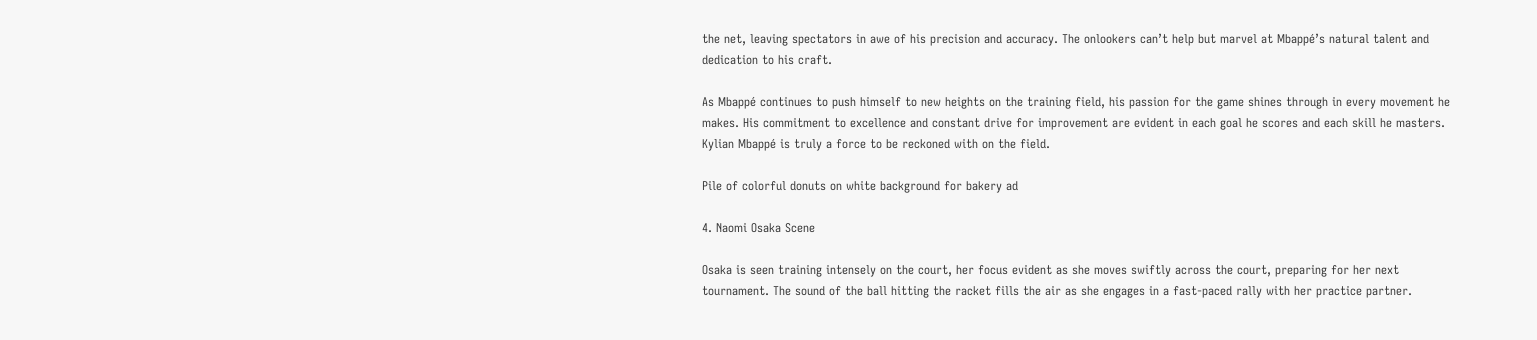the net, leaving spectators in awe of his precision and accuracy. The onlookers can’t help but marvel at Mbappé’s natural talent and dedication to his craft.

As Mbappé continues to push himself to new heights on the training field, his passion for the game shines through in every movement he makes. His commitment to excellence and constant drive for improvement are evident in each goal he scores and each skill he masters. Kylian Mbappé is truly a force to be reckoned with on the field.

Pile of colorful donuts on white background for bakery ad

4. Naomi Osaka Scene

Osaka is seen training intensely on the court, her focus evident as she moves swiftly across the court, preparing for her next tournament. The sound of the ball hitting the racket fills the air as she engages in a fast-paced rally with her practice partner.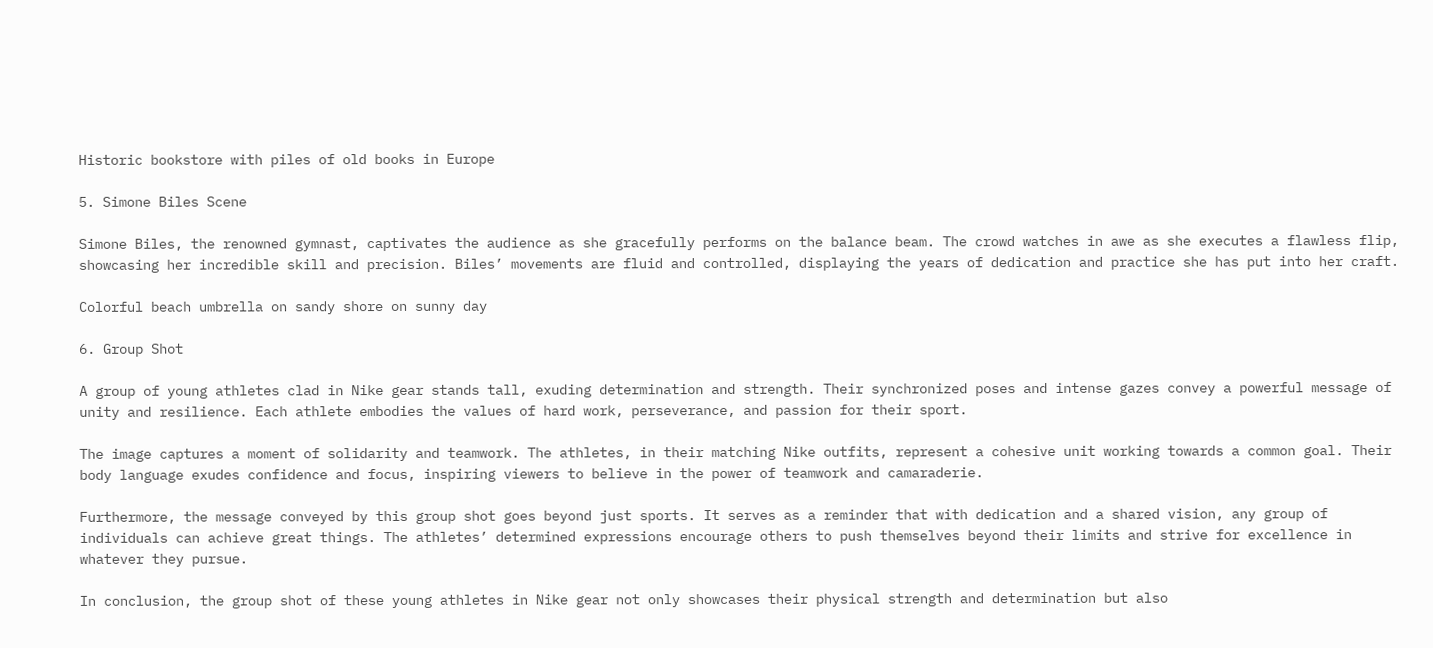Historic bookstore with piles of old books in Europe

5. Simone Biles Scene

Simone Biles, the renowned gymnast, captivates the audience as she gracefully performs on the balance beam. The crowd watches in awe as she executes a flawless flip, showcasing her incredible skill and precision. Biles’ movements are fluid and controlled, displaying the years of dedication and practice she has put into her craft.

Colorful beach umbrella on sandy shore on sunny day

6. Group Shot

A group of young athletes clad in Nike gear stands tall, exuding determination and strength. Their synchronized poses and intense gazes convey a powerful message of unity and resilience. Each athlete embodies the values of hard work, perseverance, and passion for their sport.

The image captures a moment of solidarity and teamwork. The athletes, in their matching Nike outfits, represent a cohesive unit working towards a common goal. Their body language exudes confidence and focus, inspiring viewers to believe in the power of teamwork and camaraderie.

Furthermore, the message conveyed by this group shot goes beyond just sports. It serves as a reminder that with dedication and a shared vision, any group of individuals can achieve great things. The athletes’ determined expressions encourage others to push themselves beyond their limits and strive for excellence in whatever they pursue.

In conclusion, the group shot of these young athletes in Nike gear not only showcases their physical strength and determination but also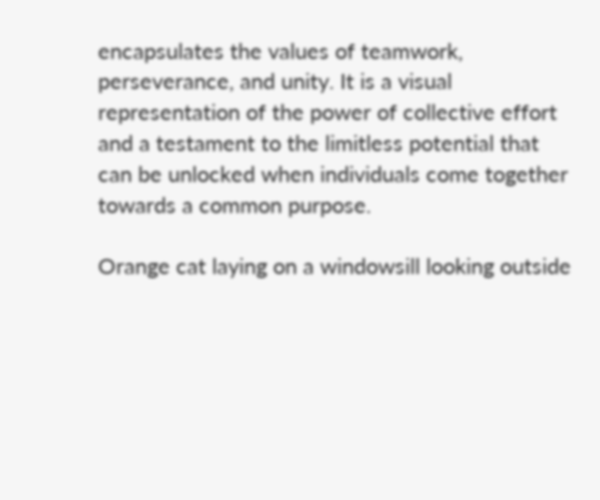encapsulates the values of teamwork, perseverance, and unity. It is a visual representation of the power of collective effort and a testament to the limitless potential that can be unlocked when individuals come together towards a common purpose.

Orange cat laying on a windowsill looking outside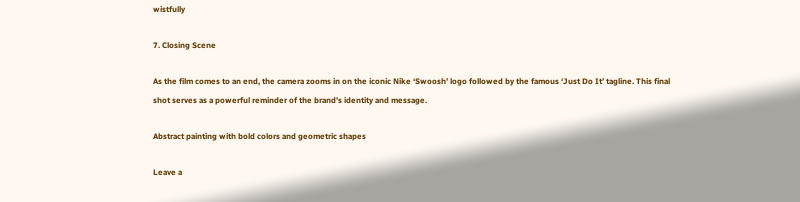wistfully

7. Closing Scene

As the film comes to an end, the camera zooms in on the iconic Nike ‘Swoosh’ logo followed by the famous ‘Just Do It’ tagline. This final shot serves as a powerful reminder of the brand’s identity and message.

Abstract painting with bold colors and geometric shapes

Leave a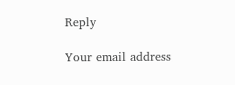Reply

Your email address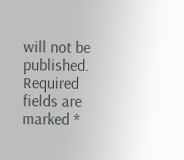will not be published. Required fields are marked *